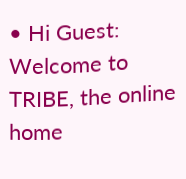• Hi Guest: Welcome to TRIBE, the online home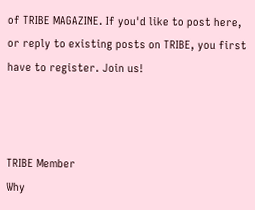of TRIBE MAGAZINE. If you'd like to post here, or reply to existing posts on TRIBE, you first have to register. Join us!



TRIBE Member
Why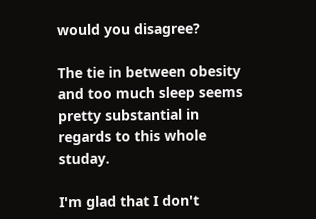would you disagree?

The tie in between obesity and too much sleep seems pretty substantial in regards to this whole studay.

I'm glad that I don't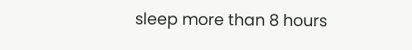sleep more than 8 hours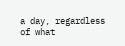a day, regardless of what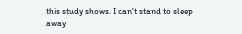this study shows. I can't stand to sleep away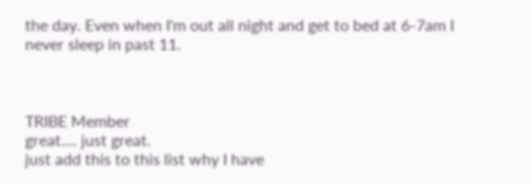the day. Even when I'm out all night and get to bed at 6-7am I never sleep in past 11.



TRIBE Member
great.... just great.
just add this to this list why I have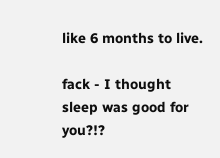like 6 months to live.

fack - I thought sleep was good for you?!?